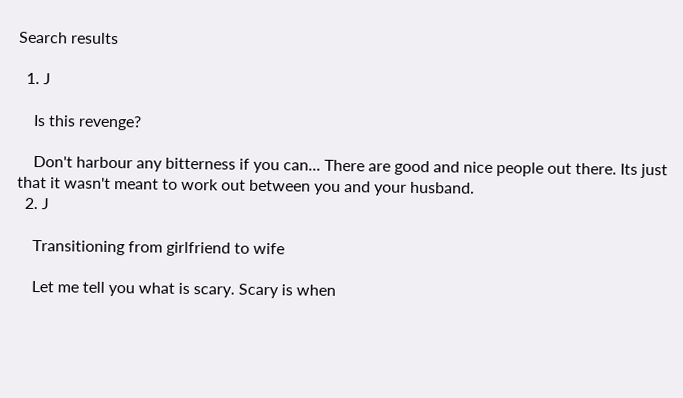Search results

  1. J

    Is this revenge?

    Don't harbour any bitterness if you can... There are good and nice people out there. Its just that it wasn't meant to work out between you and your husband.
  2. J

    Transitioning from girlfriend to wife

    Let me tell you what is scary. Scary is when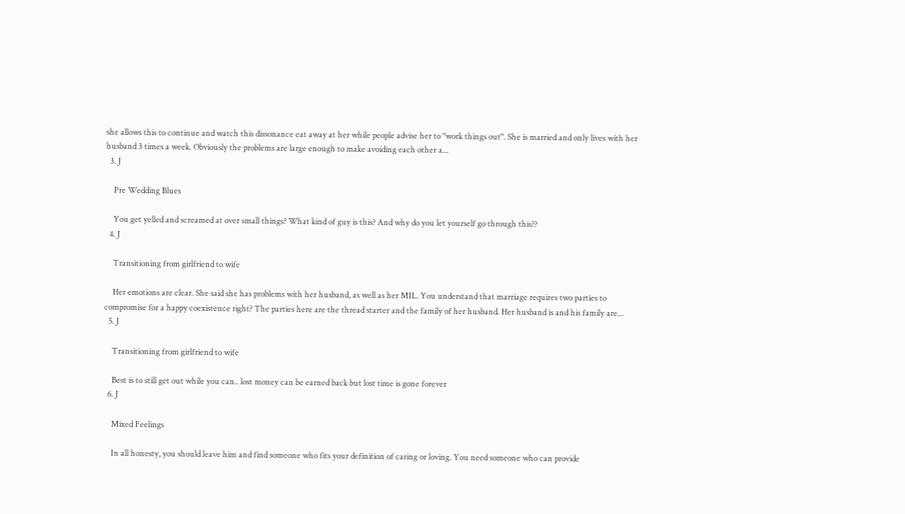she allows this to continue and watch this dissonance eat away at her while people advise her to "work things out". She is married and only lives with her husband 3 times a week. Obviously the problems are large enough to make avoiding each other a...
  3. J

    Pre Wedding Blues

    You get yelled and screamed at over small things? What kind of guy is this? And why do you let yourself go through this??
  4. J

    Transitioning from girlfriend to wife

    Her emotions are clear. She said she has problems with her husband, as well as her MIL. You understand that marriage requires two parties to compromise for a happy coexistence right? The parties here are the thread starter and the family of her husband. Her husband is and his family are...
  5. J

    Transitioning from girlfriend to wife

    Best is to still get out while you can.. lost money can be earned back but lost time is gone forever
  6. J

    Mixed Feelings

    In all honesty, you should leave him and find someone who fits your definition of caring or loving. You need someone who can provide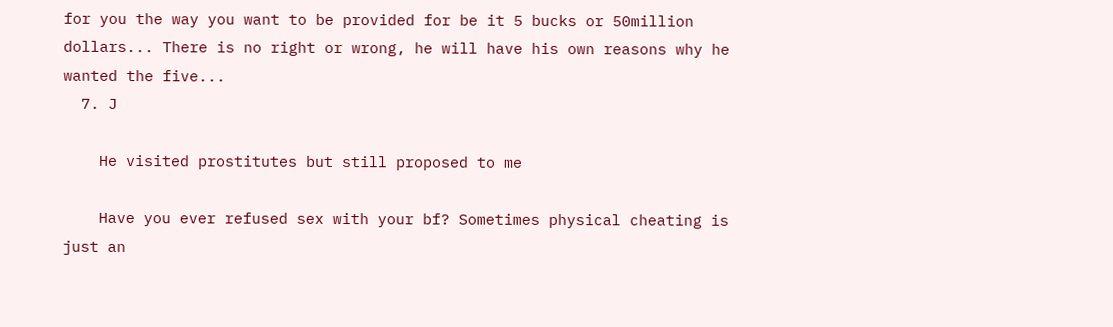for you the way you want to be provided for be it 5 bucks or 50million dollars... There is no right or wrong, he will have his own reasons why he wanted the five...
  7. J

    He visited prostitutes but still proposed to me

    Have you ever refused sex with your bf? Sometimes physical cheating is just an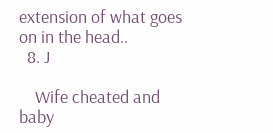extension of what goes on in the head..
  8. J

    Wife cheated and baby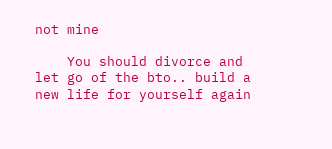not mine

    You should divorce and let go of the bto.. build a new life for yourself again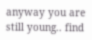anyway you are still young.. find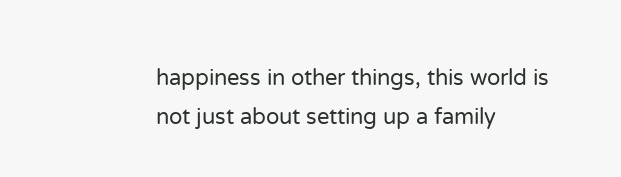happiness in other things, this world is not just about setting up a family